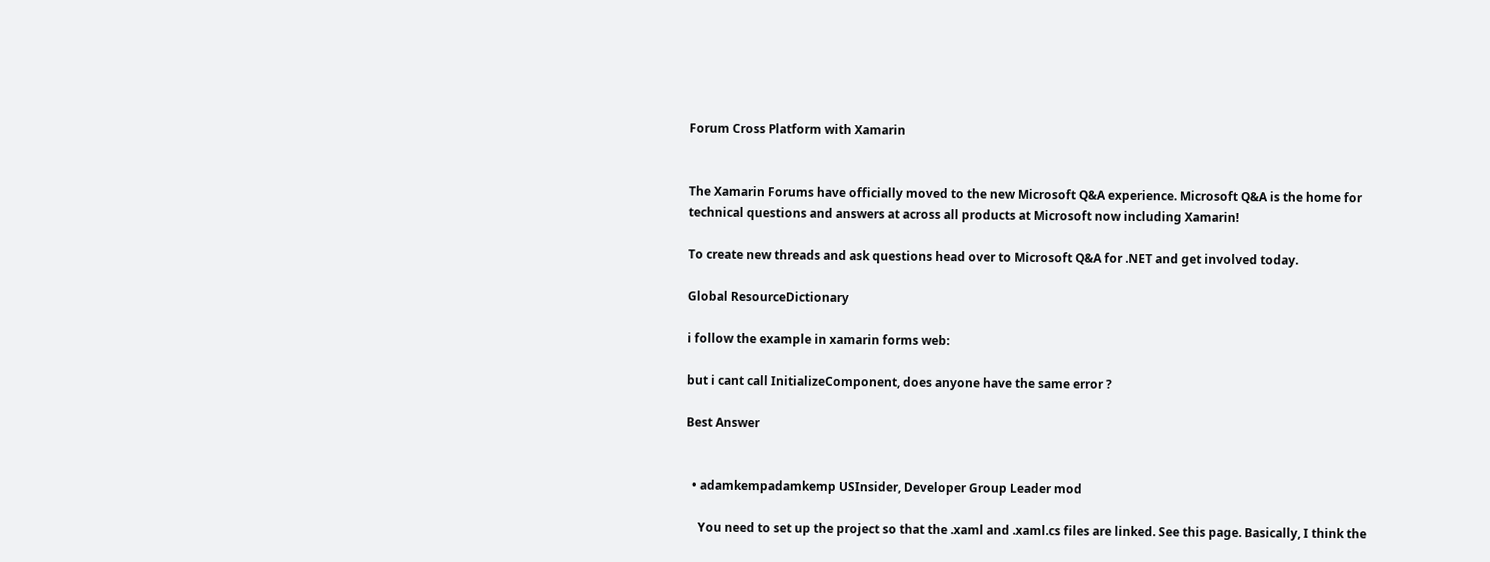Forum Cross Platform with Xamarin


The Xamarin Forums have officially moved to the new Microsoft Q&A experience. Microsoft Q&A is the home for technical questions and answers at across all products at Microsoft now including Xamarin!

To create new threads and ask questions head over to Microsoft Q&A for .NET and get involved today.

Global ResourceDictionary

i follow the example in xamarin forms web:

but i cant call InitializeComponent, does anyone have the same error ?

Best Answer


  • adamkempadamkemp USInsider, Developer Group Leader mod

    You need to set up the project so that the .xaml and .xaml.cs files are linked. See this page. Basically, I think the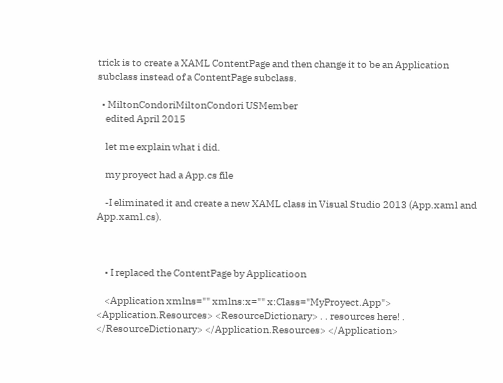trick is to create a XAML ContentPage and then change it to be an Application subclass instead of a ContentPage subclass.

  • MiltonCondoriMiltonCondori USMember
    edited April 2015

    let me explain what i did.

    my proyect had a App.cs file

    -I eliminated it and create a new XAML class in Visual Studio 2013 (App.xaml and App.xaml.cs).



    • I replaced the ContentPage by Applicatioon

    <Application xmlns="" xmlns:x="" x:Class="MyProyect.App"> <Application.Resources> <ResourceDictionary> . . resources here! . </ResourceDictionary> </Application.Resources> </Application>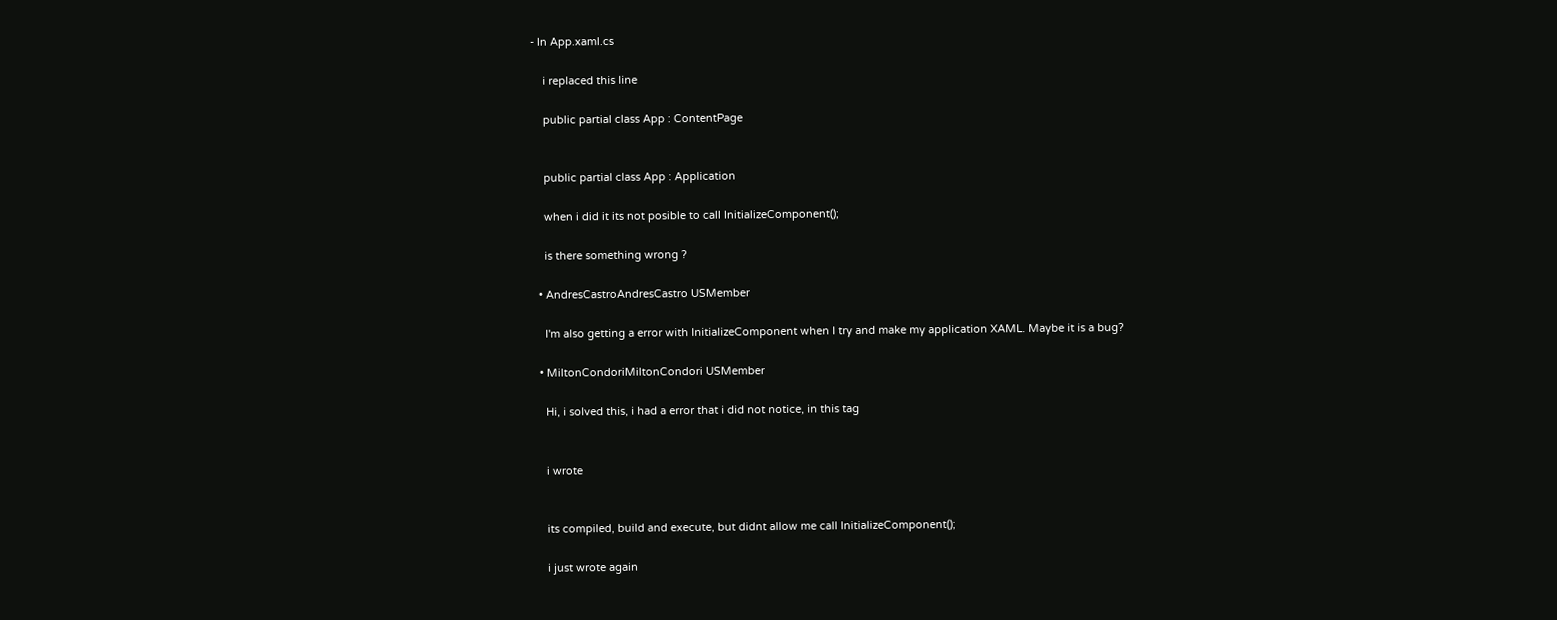- In App.xaml.cs

    i replaced this line

    public partial class App : ContentPage


    public partial class App : Application

    when i did it its not posible to call InitializeComponent();

    is there something wrong ?

  • AndresCastroAndresCastro USMember

    I'm also getting a error with InitializeComponent when I try and make my application XAML. Maybe it is a bug?

  • MiltonCondoriMiltonCondori USMember

    Hi, i solved this, i had a error that i did not notice, in this tag


    i wrote


    its compiled, build and execute, but didnt allow me call InitializeComponent();

    i just wrote again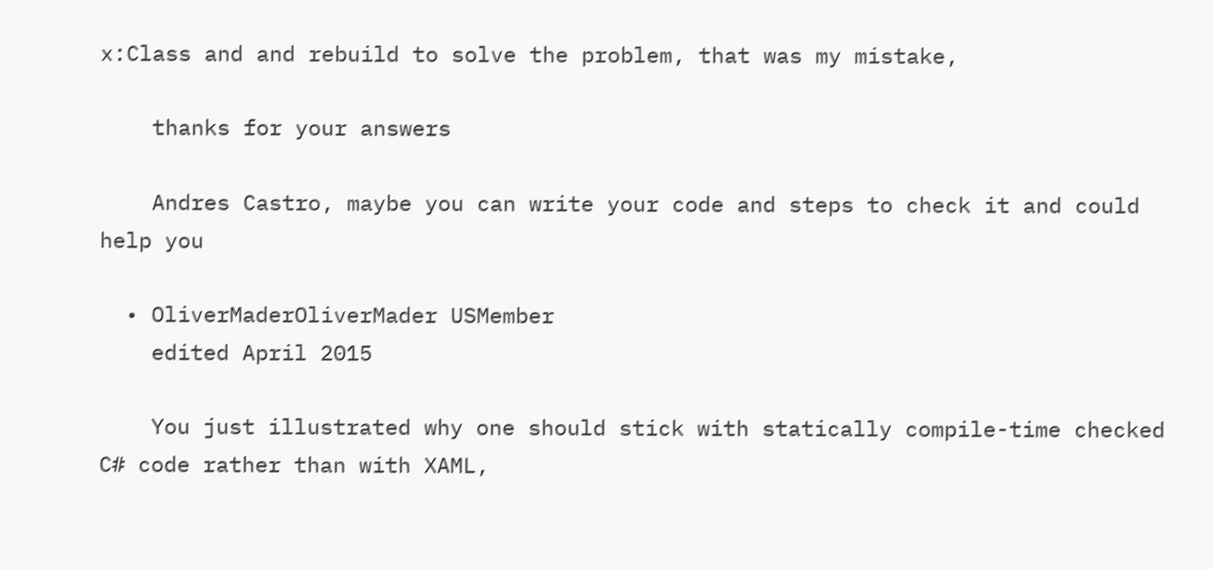x:Class and and rebuild to solve the problem, that was my mistake,

    thanks for your answers

    Andres Castro, maybe you can write your code and steps to check it and could help you

  • OliverMaderOliverMader USMember
    edited April 2015

    You just illustrated why one should stick with statically compile-time checked C# code rather than with XAML,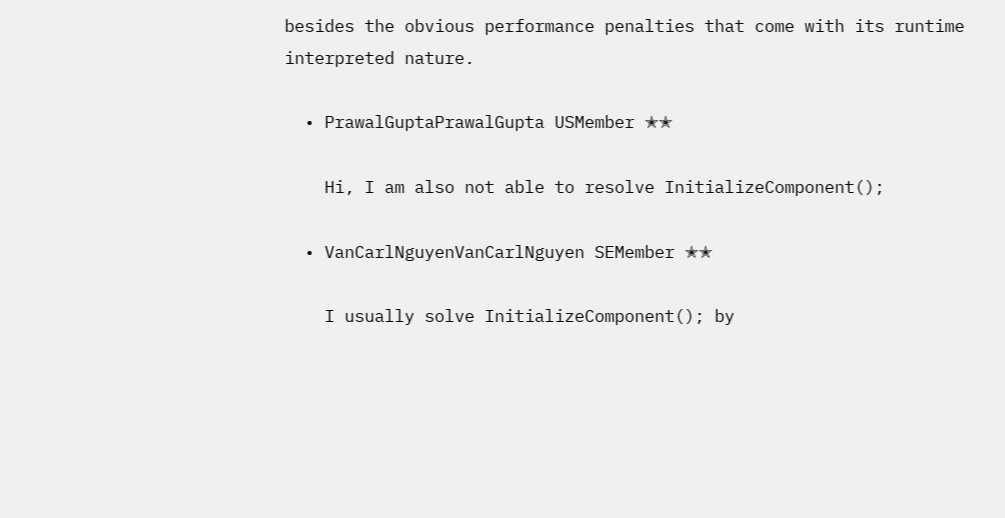besides the obvious performance penalties that come with its runtime interpreted nature.

  • PrawalGuptaPrawalGupta USMember ✭✭

    Hi, I am also not able to resolve InitializeComponent();

  • VanCarlNguyenVanCarlNguyen SEMember ✭✭

    I usually solve InitializeComponent(); by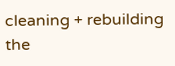cleaning + rebuilding the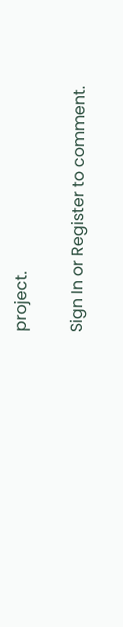project.

Sign In or Register to comment.